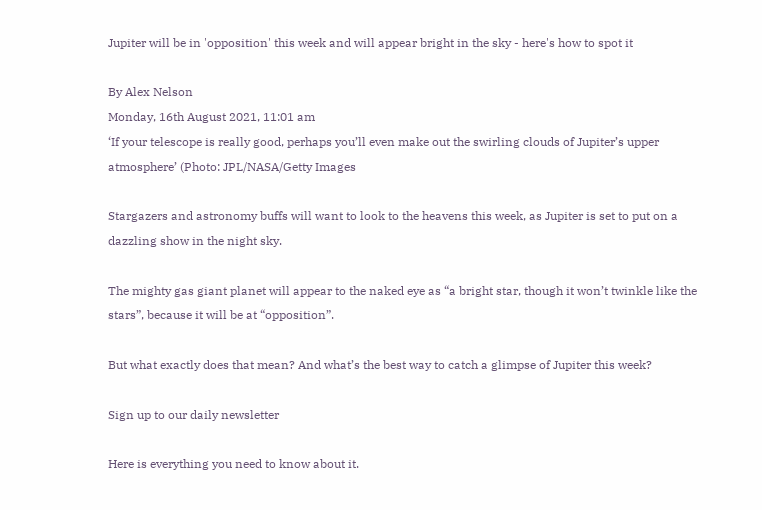Jupiter will be in 'opposition' this week and will appear bright in the sky - here's how to spot it

By Alex Nelson
Monday, 16th August 2021, 11:01 am
‘If your telescope is really good, perhaps you’ll even make out the swirling clouds of Jupiter’s upper atmosphere’ (Photo: JPL/NASA/Getty Images

Stargazers and astronomy buffs will want to look to the heavens this week, as Jupiter is set to put on a dazzling show in the night sky.

The mighty gas giant planet will appear to the naked eye as “a bright star, though it won’t twinkle like the stars”, because it will be at “opposition”.

But what exactly does that mean? And what’s the best way to catch a glimpse of Jupiter this week?

Sign up to our daily newsletter

Here is everything you need to know about it.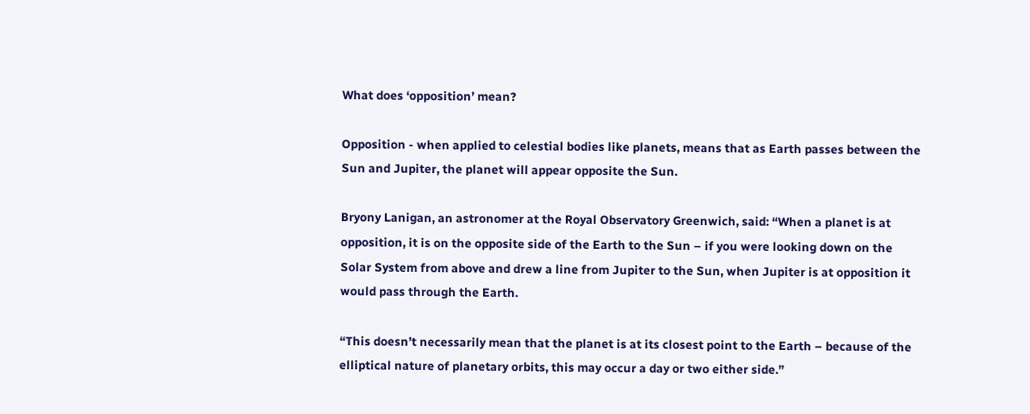What does ‘opposition’ mean?

Opposition - when applied to celestial bodies like planets, means that as Earth passes between the Sun and Jupiter, the planet will appear opposite the Sun.

Bryony Lanigan, an astronomer at the Royal Observatory Greenwich, said: “When a planet is at opposition, it is on the opposite side of the Earth to the Sun – if you were looking down on the Solar System from above and drew a line from Jupiter to the Sun, when Jupiter is at opposition it would pass through the Earth.

“This doesn’t necessarily mean that the planet is at its closest point to the Earth – because of the elliptical nature of planetary orbits, this may occur a day or two either side.”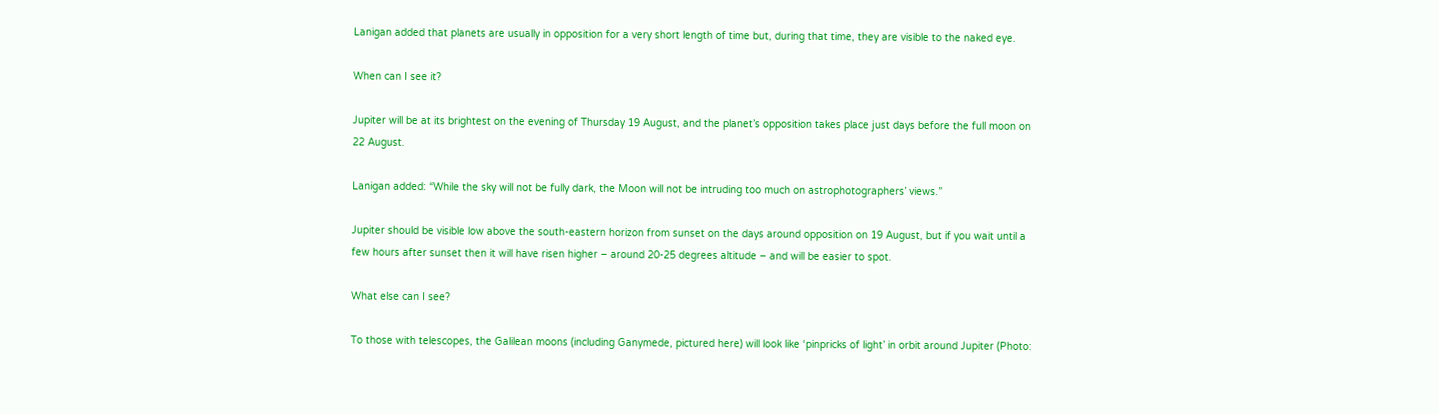Lanigan added that planets are usually in opposition for a very short length of time but, during that time, they are visible to the naked eye.

When can I see it?

Jupiter will be at its brightest on the evening of Thursday 19 August, and the planet’s opposition takes place just days before the full moon on 22 August.

Lanigan added: “While the sky will not be fully dark, the Moon will not be intruding too much on astrophotographers’ views.”

Jupiter should be visible low above the south-eastern horizon from sunset on the days around opposition on 19 August, but if you wait until a few hours after sunset then it will have risen higher – around 20-25 degrees altitude – and will be easier to spot.

What else can I see?

To those with telescopes, the Galilean moons (including Ganymede, pictured here) will look like ‘pinpricks of light’ in orbit around Jupiter (Photo: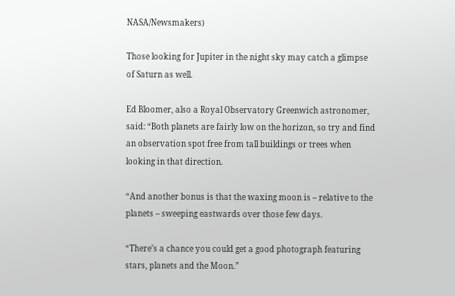NASA/Newsmakers)

Those looking for Jupiter in the night sky may catch a glimpse of Saturn as well.

Ed Bloomer, also a Royal Observatory Greenwich astronomer, said: “Both planets are fairly low on the horizon, so try and find an observation spot free from tall buildings or trees when looking in that direction.

“And another bonus is that the waxing moon is – relative to the planets – sweeping eastwards over those few days.

“There’s a chance you could get a good photograph featuring stars, planets and the Moon.”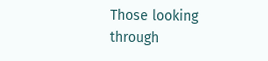Those looking through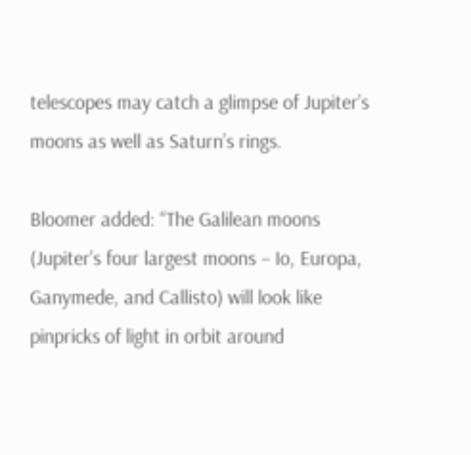telescopes may catch a glimpse of Jupiter’s moons as well as Saturn’s rings.

Bloomer added: “The Galilean moons (Jupiter’s four largest moons – Io, Europa, Ganymede, and Callisto) will look like pinpricks of light in orbit around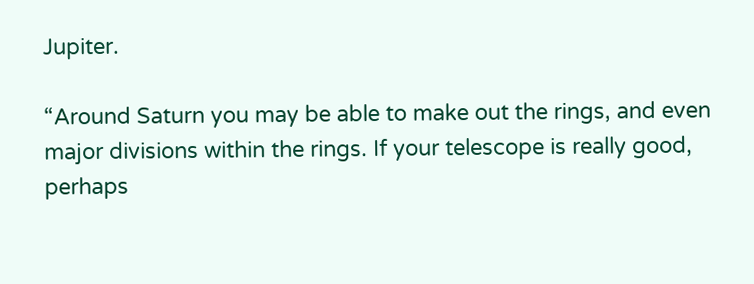Jupiter.

“Around Saturn you may be able to make out the rings, and even major divisions within the rings. If your telescope is really good, perhaps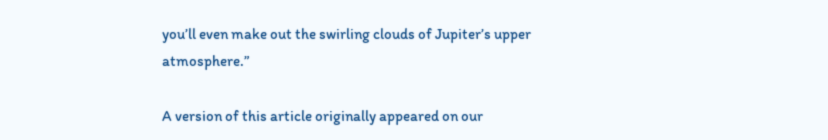you’ll even make out the swirling clouds of Jupiter’s upper atmosphere.”

A version of this article originally appeared on our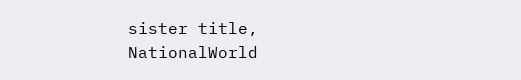sister title, NationalWorld